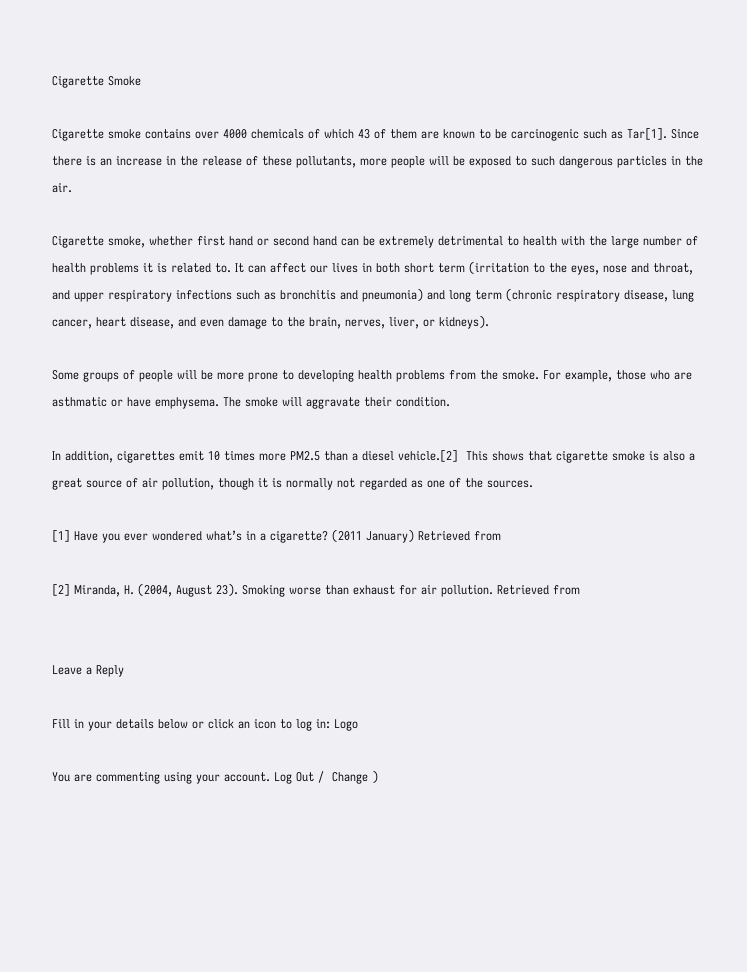Cigarette Smoke

Cigarette smoke contains over 4000 chemicals of which 43 of them are known to be carcinogenic such as Tar[1]. Since there is an increase in the release of these pollutants, more people will be exposed to such dangerous particles in the air.

Cigarette smoke, whether first hand or second hand can be extremely detrimental to health with the large number of health problems it is related to. It can affect our lives in both short term (irritation to the eyes, nose and throat, and upper respiratory infections such as bronchitis and pneumonia) and long term (chronic respiratory disease, lung cancer, heart disease, and even damage to the brain, nerves, liver, or kidneys).

Some groups of people will be more prone to developing health problems from the smoke. For example, those who are asthmatic or have emphysema. The smoke will aggravate their condition.

In addition, cigarettes emit 10 times more PM2.5 than a diesel vehicle.[2]  This shows that cigarette smoke is also a great source of air pollution, though it is normally not regarded as one of the sources.

[1] Have you ever wondered what’s in a cigarette? (2011 January) Retrieved from

[2] Miranda, H. (2004, August 23). Smoking worse than exhaust for air pollution. Retrieved from


Leave a Reply

Fill in your details below or click an icon to log in: Logo

You are commenting using your account. Log Out /  Change )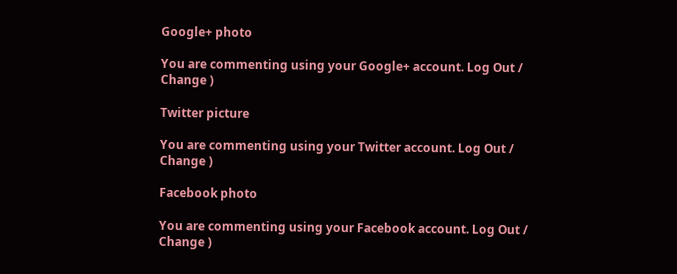Google+ photo

You are commenting using your Google+ account. Log Out /  Change )

Twitter picture

You are commenting using your Twitter account. Log Out /  Change )

Facebook photo

You are commenting using your Facebook account. Log Out /  Change )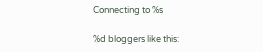Connecting to %s

%d bloggers like this: